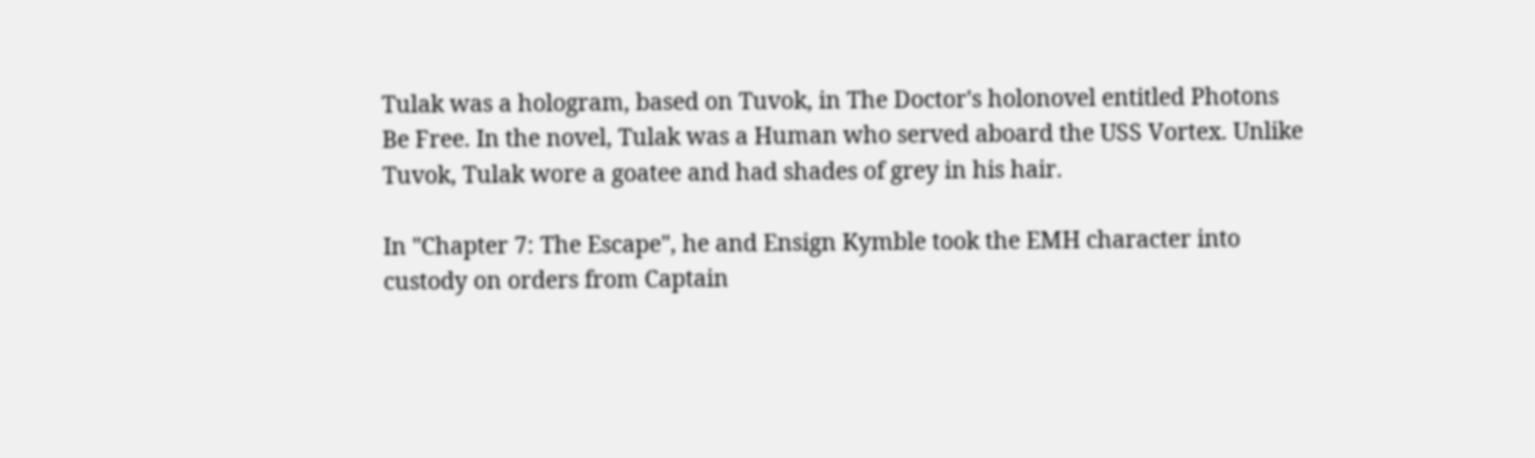Tulak was a hologram, based on Tuvok, in The Doctor's holonovel entitled Photons Be Free. In the novel, Tulak was a Human who served aboard the USS Vortex. Unlike Tuvok, Tulak wore a goatee and had shades of grey in his hair.

In "Chapter 7: The Escape", he and Ensign Kymble took the EMH character into custody on orders from Captain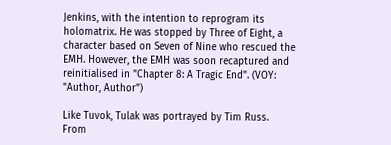Jenkins, with the intention to reprogram its holomatrix. He was stopped by Three of Eight, a character based on Seven of Nine who rescued the EMH. However, the EMH was soon recaptured and reinitialised in "Chapter 8: A Tragic End". (VOY: "Author, Author")

Like Tuvok, Tulak was portrayed by Tim Russ.
From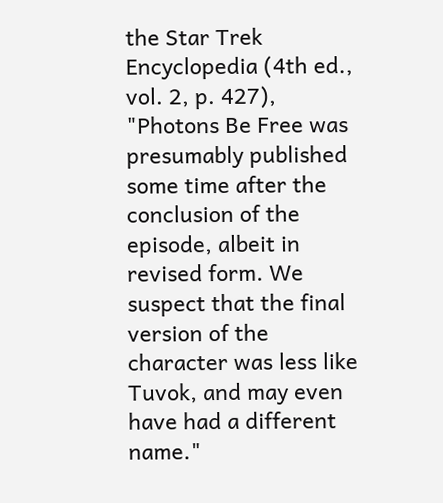the Star Trek Encyclopedia (4th ed., vol. 2, p. 427), "Photons Be Free was presumably published some time after the conclusion of the episode, albeit in revised form. We suspect that the final version of the character was less like Tuvok, and may even have had a different name."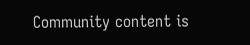Community content is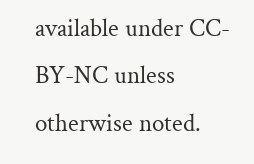available under CC-BY-NC unless otherwise noted.